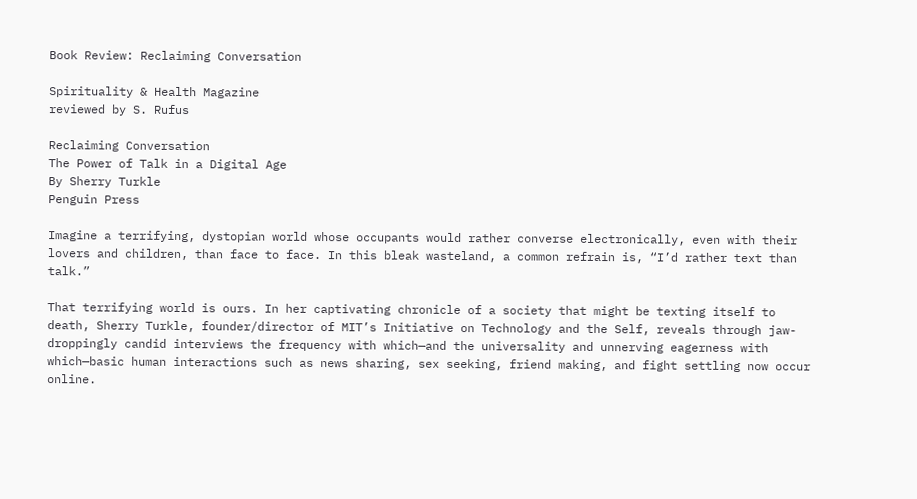Book Review: Reclaiming Conversation

Spirituality & Health Magazine
reviewed by S. Rufus

Reclaiming Conversation
The Power of Talk in a Digital Age
By Sherry Turkle
Penguin Press

Imagine a terrifying, dystopian world whose occupants would rather converse electronically, even with their lovers and children, than face to face. In this bleak wasteland, a common refrain is, “I’d rather text than talk.”

That terrifying world is ours. In her captivating chronicle of a society that might be texting itself to death, Sherry Turkle, founder/director of MIT’s Initiative on Technology and the Self, reveals through jaw-droppingly candid interviews the frequency with which—and the universality and unnerving eagerness with which—basic human interactions such as news sharing, sex seeking, friend making, and fight settling now occur online.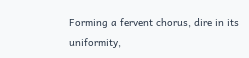Forming a fervent chorus, dire in its uniformity,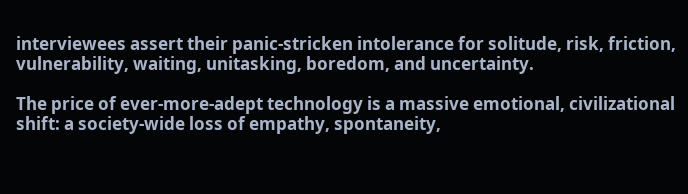interviewees assert their panic-stricken intolerance for solitude, risk, friction, vulnerability, waiting, unitasking, boredom, and uncertainty.

The price of ever-more-adept technology is a massive emotional, civilizational shift: a society-wide loss of empathy, spontaneity,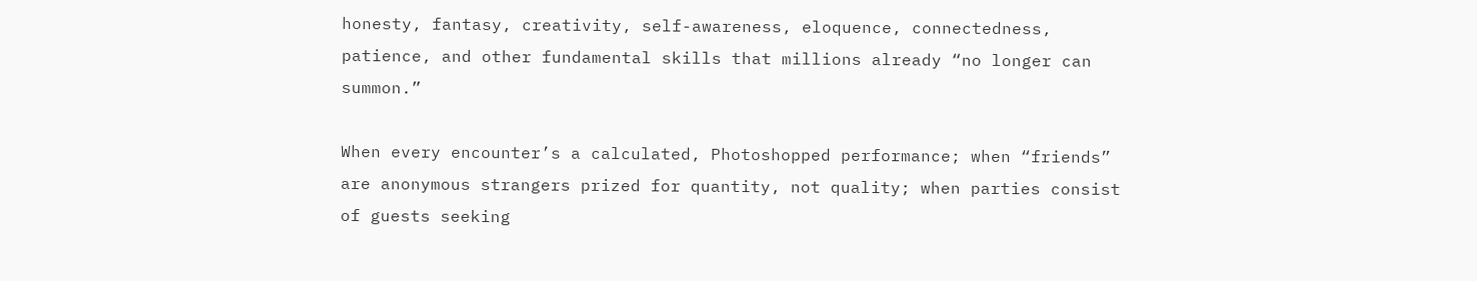honesty, fantasy, creativity, self-awareness, eloquence, connectedness, patience, and other fundamental skills that millions already “no longer can summon.”

When every encounter’s a calculated, Photoshopped performance; when “friends” are anonymous strangers prized for quantity, not quality; when parties consist of guests seeking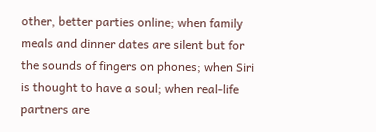other, better parties online; when family meals and dinner dates are silent but for the sounds of fingers on phones; when Siri is thought to have a soul; when real-life partners are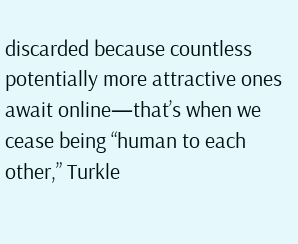discarded because countless potentially more attractive ones await online—that’s when we cease being “human to each other,” Turkle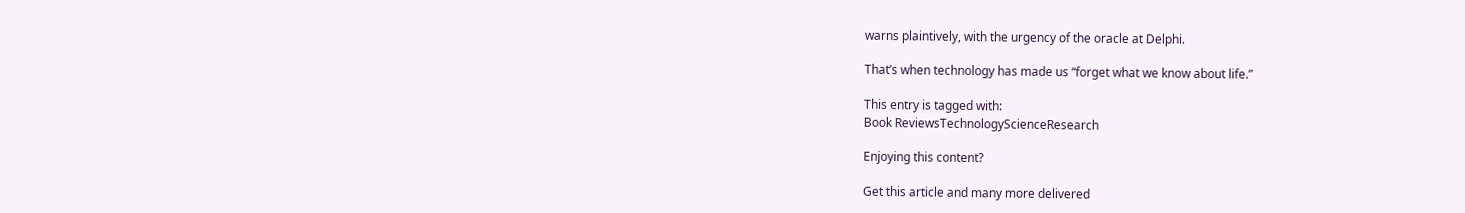warns plaintively, with the urgency of the oracle at Delphi.

That’s when technology has made us “forget what we know about life.”

This entry is tagged with:
Book ReviewsTechnologyScienceResearch

Enjoying this content?

Get this article and many more delivered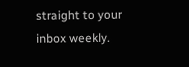straight to your inbox weekly.